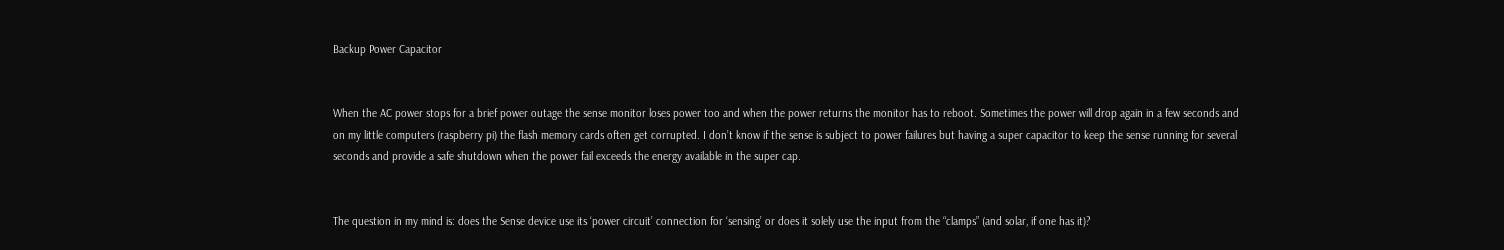Backup Power Capacitor


When the AC power stops for a brief power outage the sense monitor loses power too and when the power returns the monitor has to reboot. Sometimes the power will drop again in a few seconds and on my little computers (raspberry pi) the flash memory cards often get corrupted. I don’t know if the sense is subject to power failures but having a super capacitor to keep the sense running for several seconds and provide a safe shutdown when the power fail exceeds the energy available in the super cap.


The question in my mind is: does the Sense device use its ‘power circuit’ connection for ‘sensing’ or does it solely use the input from the “clamps” (and solar, if one has it)?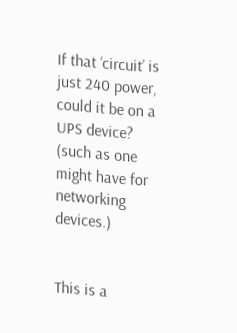If that ‘circuit’ is just 240 power, could it be on a UPS device? (such as one might have for networking devices.)


This is a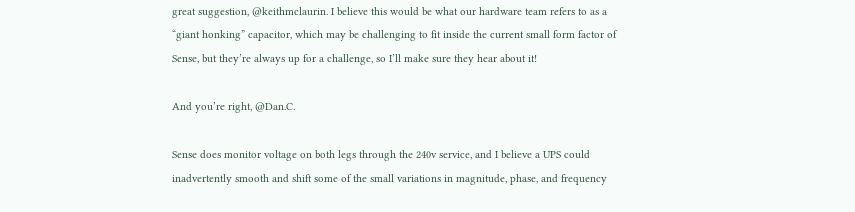great suggestion, @keithmclaurin. I believe this would be what our hardware team refers to as a “giant honking” capacitor, which may be challenging to fit inside the current small form factor of Sense, but they’re always up for a challenge, so I’ll make sure they hear about it!

And you’re right, @Dan.C.

Sense does monitor voltage on both legs through the 240v service, and I believe a UPS could inadvertently smooth and shift some of the small variations in magnitude, phase, and frequency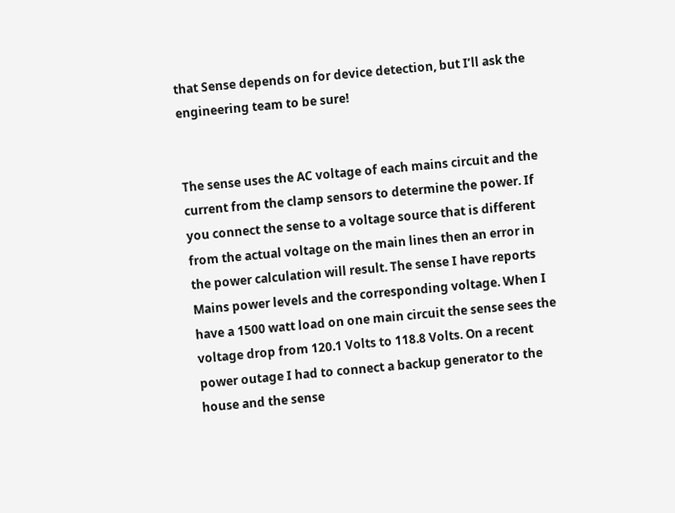that Sense depends on for device detection, but I’ll ask the engineering team to be sure!


The sense uses the AC voltage of each mains circuit and the current from the clamp sensors to determine the power. If you connect the sense to a voltage source that is different from the actual voltage on the main lines then an error in the power calculation will result. The sense I have reports Mains power levels and the corresponding voltage. When I have a 1500 watt load on one main circuit the sense sees the voltage drop from 120.1 Volts to 118.8 Volts. On a recent power outage I had to connect a backup generator to the house and the sense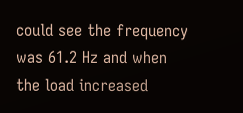could see the frequency was 61.2 Hz and when the load increased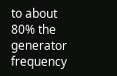to about 80% the generator frequency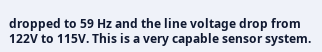dropped to 59 Hz and the line voltage drop from 122V to 115V. This is a very capable sensor system.